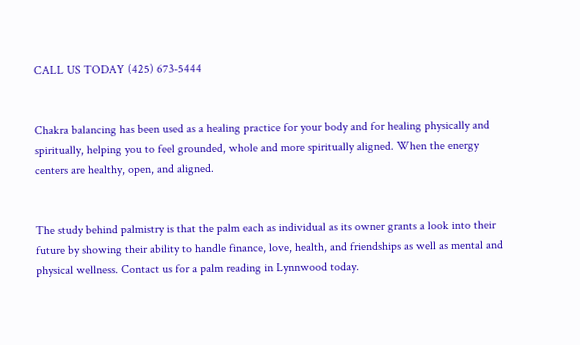CALL US TODAY (425) 673-5444


Chakra balancing has been used as a healing practice for your body and for healing physically and spiritually, helping you to feel grounded, whole and more spiritually aligned. When the energy centers are healthy, open, and aligned.


The study behind palmistry is that the palm each as individual as its owner grants a look into their future by showing their ability to handle finance, love, health, and friendships as well as mental and physical wellness. Contact us for a palm reading in Lynnwood today.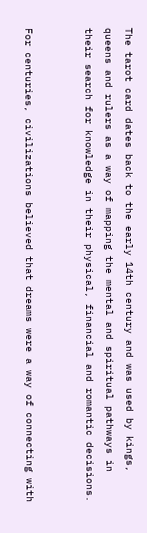The tarot card dates back to the early 14th century and was used by kings, queens and rulers as a way of mapping the mental and spiritual pathways in their search for knowledge in their physical, financial and romantic decisions.


For centuries, civilizations believed that dreams were a way of connecting with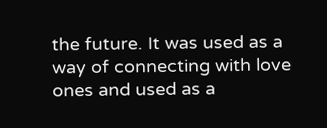the future. It was used as a way of connecting with love ones and used as a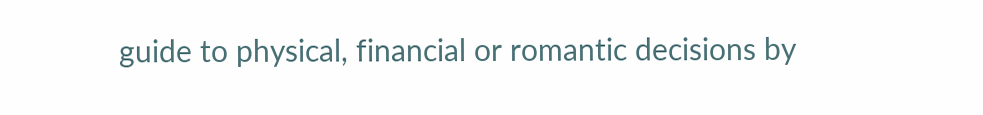guide to physical, financial or romantic decisions by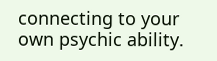connecting to your own psychic ability.